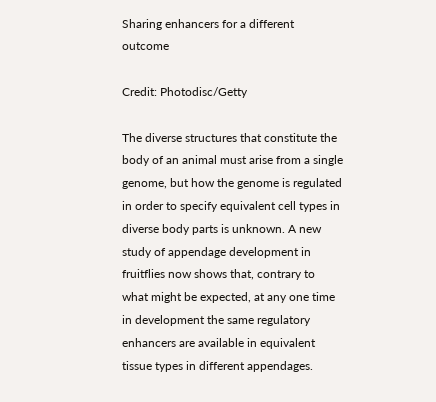Sharing enhancers for a different outcome

Credit: Photodisc/Getty

The diverse structures that constitute the body of an animal must arise from a single genome, but how the genome is regulated in order to specify equivalent cell types in diverse body parts is unknown. A new study of appendage development in fruitflies now shows that, contrary to what might be expected, at any one time in development the same regulatory enhancers are available in equivalent tissue types in different appendages.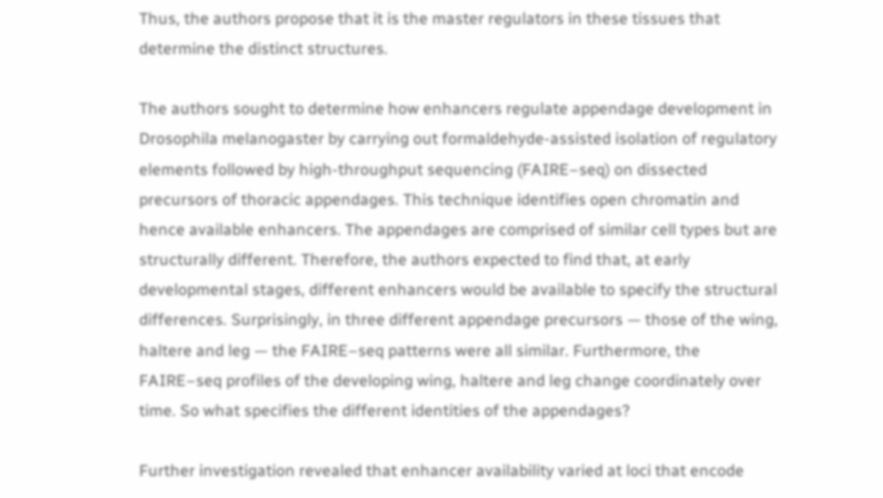Thus, the authors propose that it is the master regulators in these tissues that determine the distinct structures.

The authors sought to determine how enhancers regulate appendage development in Drosophila melanogaster by carrying out formaldehyde-assisted isolation of regulatory elements followed by high-throughput sequencing (FAIRE–seq) on dissected precursors of thoracic appendages. This technique identifies open chromatin and hence available enhancers. The appendages are comprised of similar cell types but are structurally different. Therefore, the authors expected to find that, at early developmental stages, different enhancers would be available to specify the structural differences. Surprisingly, in three different appendage precursors — those of the wing, haltere and leg — the FAIRE–seq patterns were all similar. Furthermore, the FAIRE–seq profiles of the developing wing, haltere and leg change coordinately over time. So what specifies the different identities of the appendages?

Further investigation revealed that enhancer availability varied at loci that encode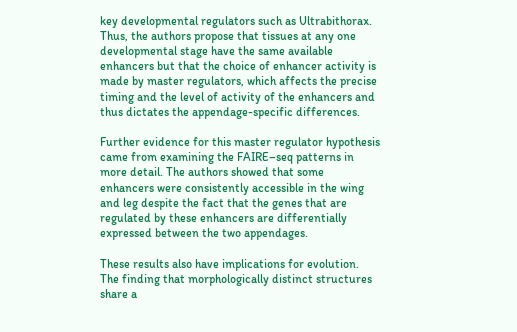key developmental regulators such as Ultrabithorax. Thus, the authors propose that tissues at any one developmental stage have the same available enhancers but that the choice of enhancer activity is made by master regulators, which affects the precise timing and the level of activity of the enhancers and thus dictates the appendage-specific differences.

Further evidence for this master regulator hypothesis came from examining the FAIRE–seq patterns in more detail. The authors showed that some enhancers were consistently accessible in the wing and leg despite the fact that the genes that are regulated by these enhancers are differentially expressed between the two appendages.

These results also have implications for evolution. The finding that morphologically distinct structures share a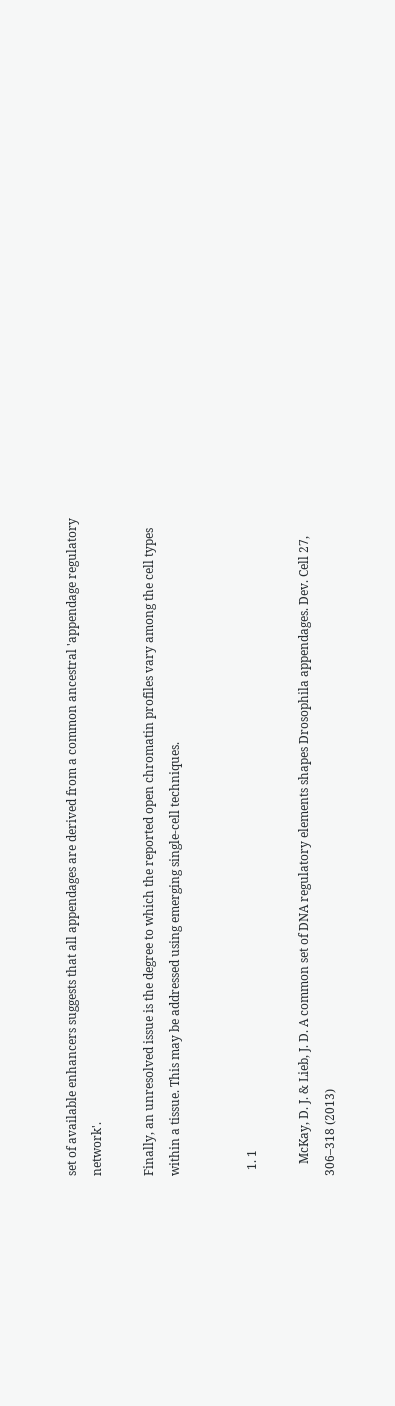set of available enhancers suggests that all appendages are derived from a common ancestral 'appendage regulatory network'.

Finally, an unresolved issue is the degree to which the reported open chromatin profiles vary among the cell types within a tissue. This may be addressed using emerging single-cell techniques.


  1. 1

    McKay, D. J. & Lieb, J. D. A common set of DNA regulatory elements shapes Drosophila appendages. Dev. Cell 27, 306–318 (2013)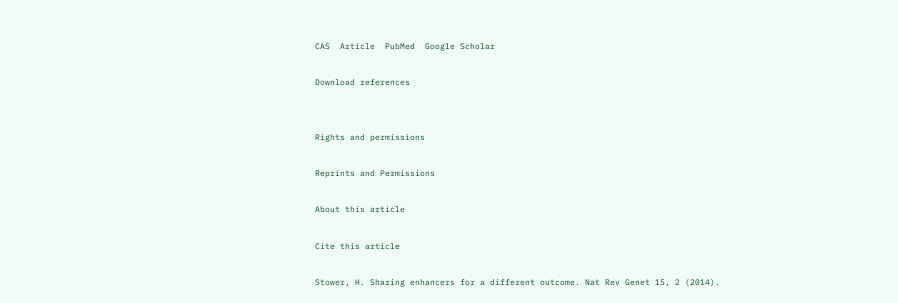CAS  Article  PubMed  Google Scholar

Download references


Rights and permissions

Reprints and Permissions

About this article

Cite this article

Stower, H. Sharing enhancers for a different outcome. Nat Rev Genet 15, 2 (2014).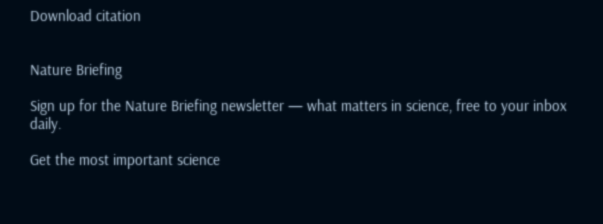Download citation


Nature Briefing

Sign up for the Nature Briefing newsletter — what matters in science, free to your inbox daily.

Get the most important science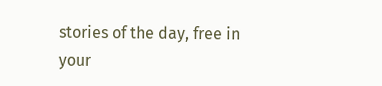stories of the day, free in your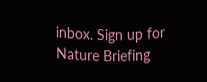inbox. Sign up for Nature Briefing